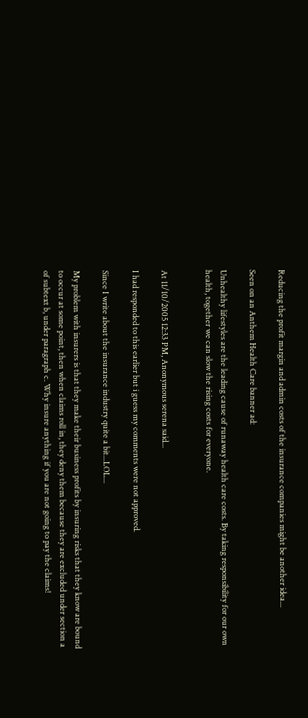Reducing the profit margin and admin costs of the insurance companies might be another idea...

Seen on an Anthem Health Care banner ad:

Unhealthy lifestyles are the leading cause of runaway health care costs. By taking responsibility for our own health, together we can slow the rising costs for everyone.


At 11/10/2005 12:33 PM, Anonymous serena said...

I had responded to this earlier but i guess my comments were not approved.

Since I write about the insurance industry quite a bit...LOL...

My problem with insurers is that they make their business profits by insuring risks that they know are bound to occur at some point, then when claims roll in, they deny them because they are excluded under section a of subtext b, under paragraph c. Why insure anything if you are not going to pay the claims!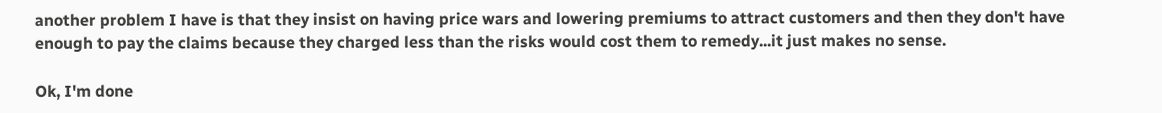another problem I have is that they insist on having price wars and lowering premiums to attract customers and then they don't have enough to pay the claims because they charged less than the risks would cost them to remedy...it just makes no sense.

Ok, I'm done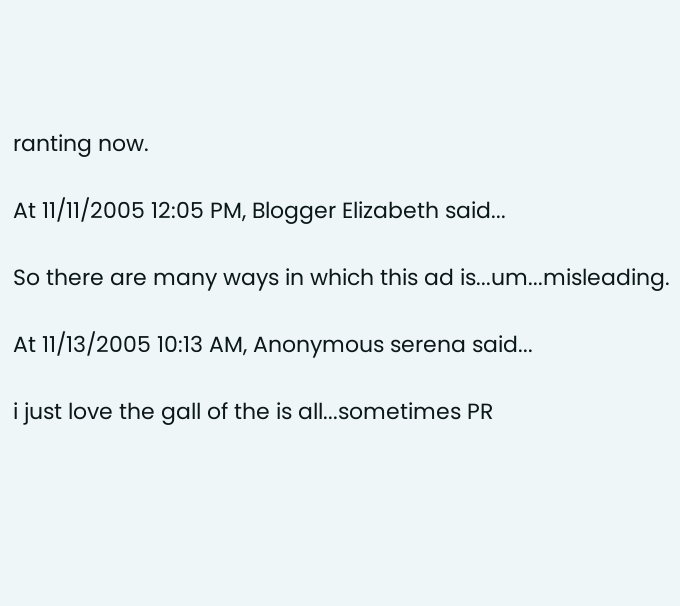ranting now.

At 11/11/2005 12:05 PM, Blogger Elizabeth said...

So there are many ways in which this ad is...um...misleading.

At 11/13/2005 10:13 AM, Anonymous serena said...

i just love the gall of the is all...sometimes PR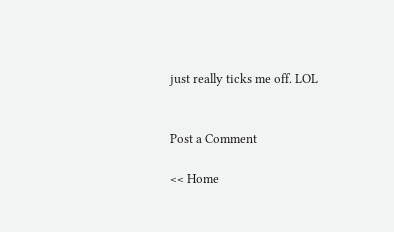just really ticks me off. LOL


Post a Comment

<< Home